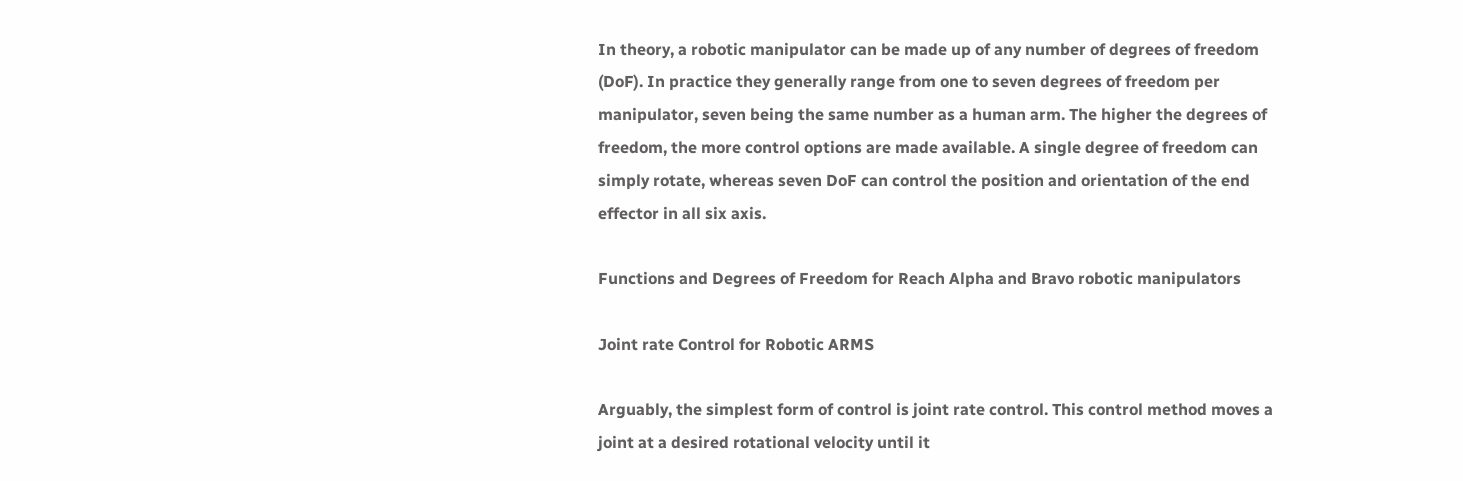In theory, a robotic manipulator can be made up of any number of degrees of freedom (DoF). In practice they generally range from one to seven degrees of freedom per manipulator, seven being the same number as a human arm. The higher the degrees of freedom, the more control options are made available. A single degree of freedom can simply rotate, whereas seven DoF can control the position and orientation of the end effector in all six axis.

Functions and Degrees of Freedom for Reach Alpha and Bravo robotic manipulators

Joint rate Control for Robotic ARMS

Arguably, the simplest form of control is joint rate control. This control method moves a joint at a desired rotational velocity until it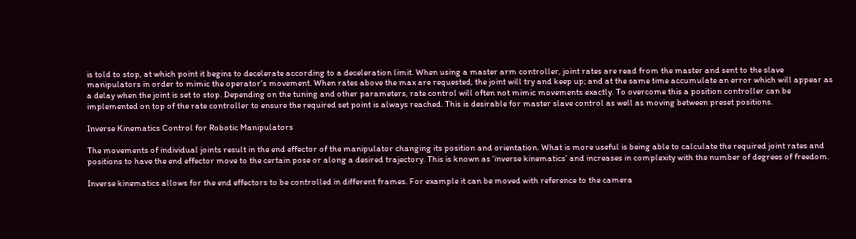is told to stop, at which point it begins to decelerate according to a deceleration limit. When using a master arm controller, joint rates are read from the master and sent to the slave manipulators in order to mimic the operator’s movement. When rates above the max are requested, the joint will try and keep up; and at the same time accumulate an error which will appear as a delay when the joint is set to stop. Depending on the tuning and other parameters, rate control will often not mimic movements exactly. To overcome this a position controller can be implemented on top of the rate controller to ensure the required set point is always reached. This is desirable for master slave control as well as moving between preset positions.

Inverse Kinematics Control for Robotic Manipulators

The movements of individual joints result in the end effector of the manipulator changing its position and orientation. What is more useful is being able to calculate the required joint rates and positions to have the end effector move to the certain pose or along a desired trajectory. This is known as ‘inverse kinematics’ and increases in complexity with the number of degrees of freedom.

Inverse kinematics allows for the end effectors to be controlled in different frames. For example it can be moved with reference to the camera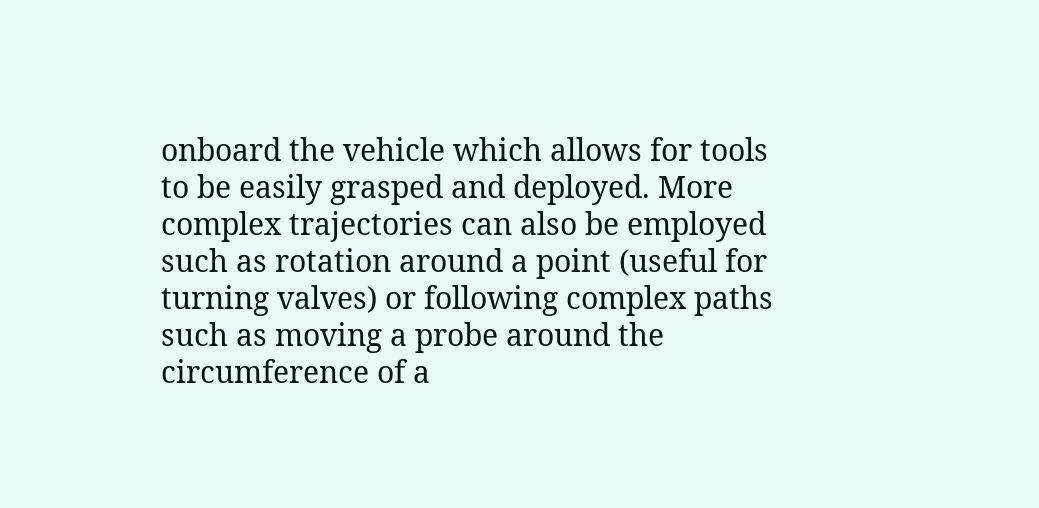onboard the vehicle which allows for tools to be easily grasped and deployed. More complex trajectories can also be employed such as rotation around a point (useful for turning valves) or following complex paths such as moving a probe around the circumference of a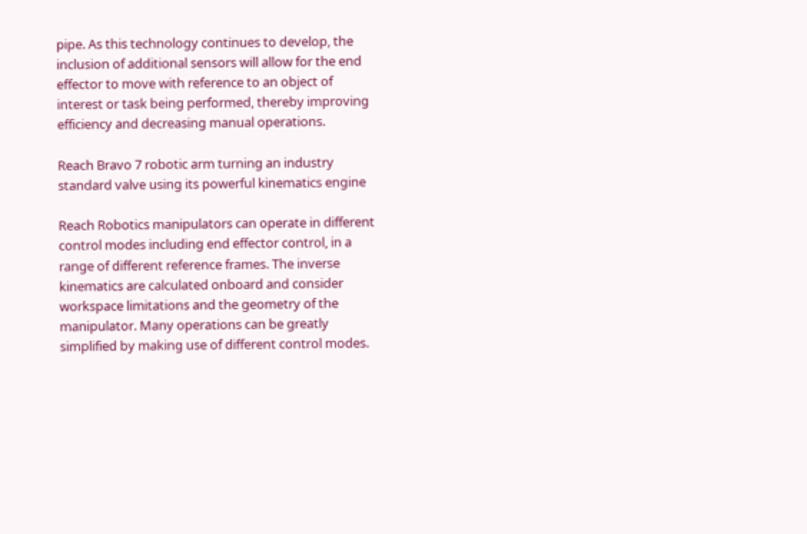pipe. As this technology continues to develop, the inclusion of additional sensors will allow for the end effector to move with reference to an object of interest or task being performed, thereby improving efficiency and decreasing manual operations.

Reach Bravo 7 robotic arm turning an industry standard valve using its powerful kinematics engine

Reach Robotics manipulators can operate in different control modes including end effector control, in a range of different reference frames. The inverse kinematics are calculated onboard and consider workspace limitations and the geometry of the manipulator. Many operations can be greatly simplified by making use of different control modes.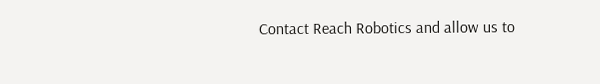Contact Reach Robotics and allow us to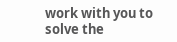work with you to solve the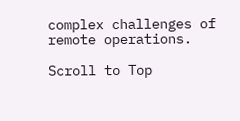complex challenges of remote operations.

Scroll to Top